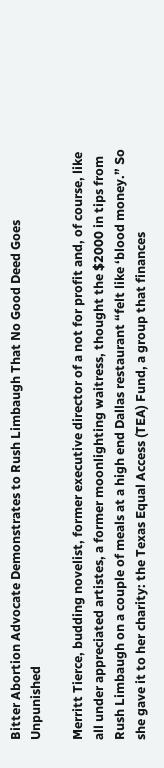Bitter Abortion Advocate Demonstrates to Rush Limbaugh That No Good Deed Goes Unpunished

Merritt Tierce, budding novelist, former executive director of a not for profit and, of course, like all under appreciated artistes, a former moonlighting waitress, thought the $2000 in tips from Rush Limbaugh on a couple of meals at a high end Dallas restaurant “felt like ‘blood money.” So she gave it to her charity: the Texas Equal Access (TEA) Fund, a group that finances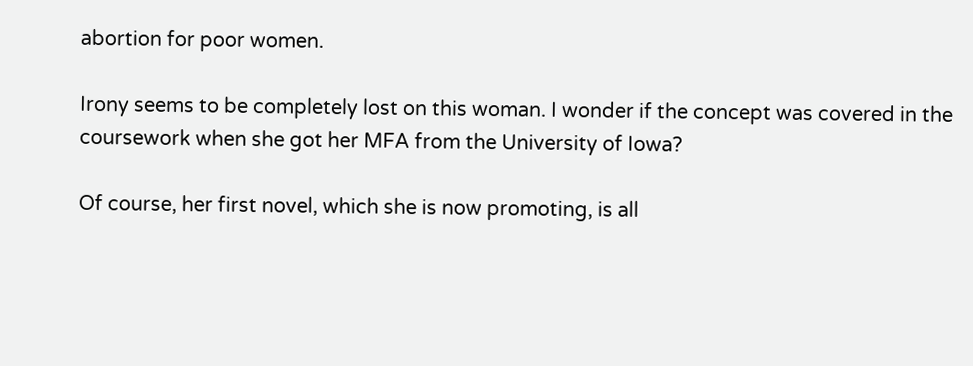abortion for poor women.

Irony seems to be completely lost on this woman. I wonder if the concept was covered in the coursework when she got her MFA from the University of Iowa?

Of course, her first novel, which she is now promoting, is all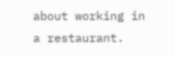about working in a restaurant.